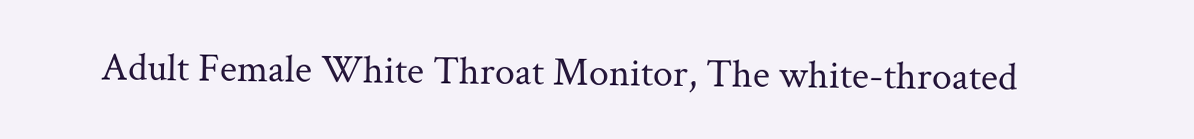Adult Female White Throat Monitor, The white-throated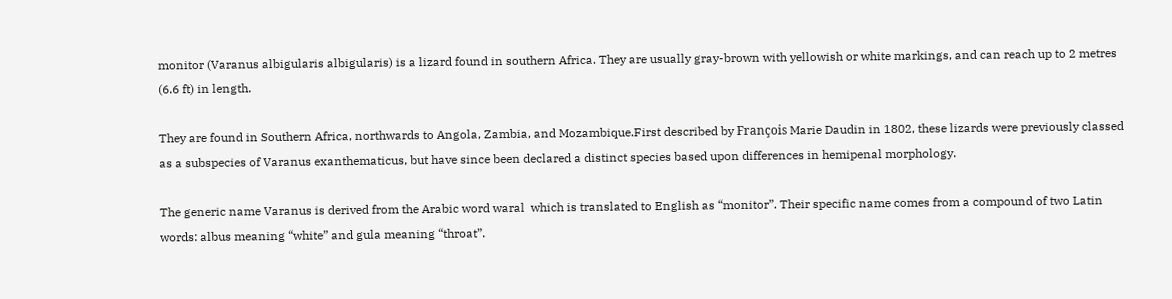monitor (Varanus albigularis albigularis) is a lizard found in southern Africa. They are usually gray-brown with yellowish or white markings, and can reach up to 2 metres (6.6 ft) in length.

They are found in Southern Africa, northwards to Angola, Zambia, and Mozambique.First described by François Marie Daudin in 1802, these lizards were previously classed as a subspecies of Varanus exanthematicus, but have since been declared a distinct species based upon differences in hemipenal morphology.

The generic name Varanus is derived from the Arabic word waral  which is translated to English as “monitor”. Their specific name comes from a compound of two Latin words: albus meaning “white” and gula meaning “throat”.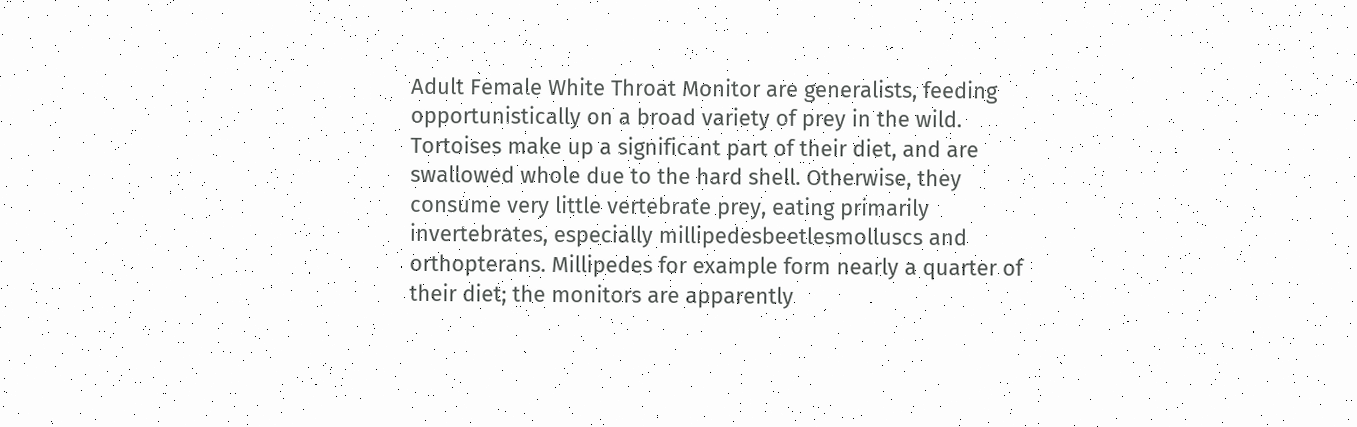Adult Female White Throat Monitor are generalists, feeding opportunistically on a broad variety of prey in the wild. Tortoises make up a significant part of their diet, and are swallowed whole due to the hard shell. Otherwise, they consume very little vertebrate prey, eating primarily invertebrates, especially millipedesbeetlesmolluscs and orthopterans. Millipedes for example form nearly a quarter of their diet; the monitors are apparently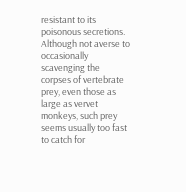resistant to its poisonous secretions. Although not averse to occasionally scavenging the corpses of vertebrate prey, even those as large as vervet monkeys, such prey seems usually too fast to catch for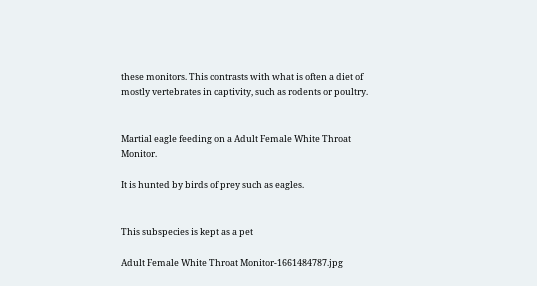these monitors. This contrasts with what is often a diet of mostly vertebrates in captivity, such as rodents or poultry.


Martial eagle feeding on a Adult Female White Throat Monitor.

It is hunted by birds of prey such as eagles.


This subspecies is kept as a pet

Adult Female White Throat Monitor-1661484787.jpg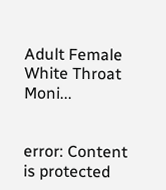Adult Female White Throat Moni...


error: Content is protected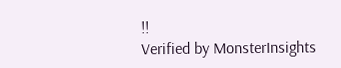!!
Verified by MonsterInsights